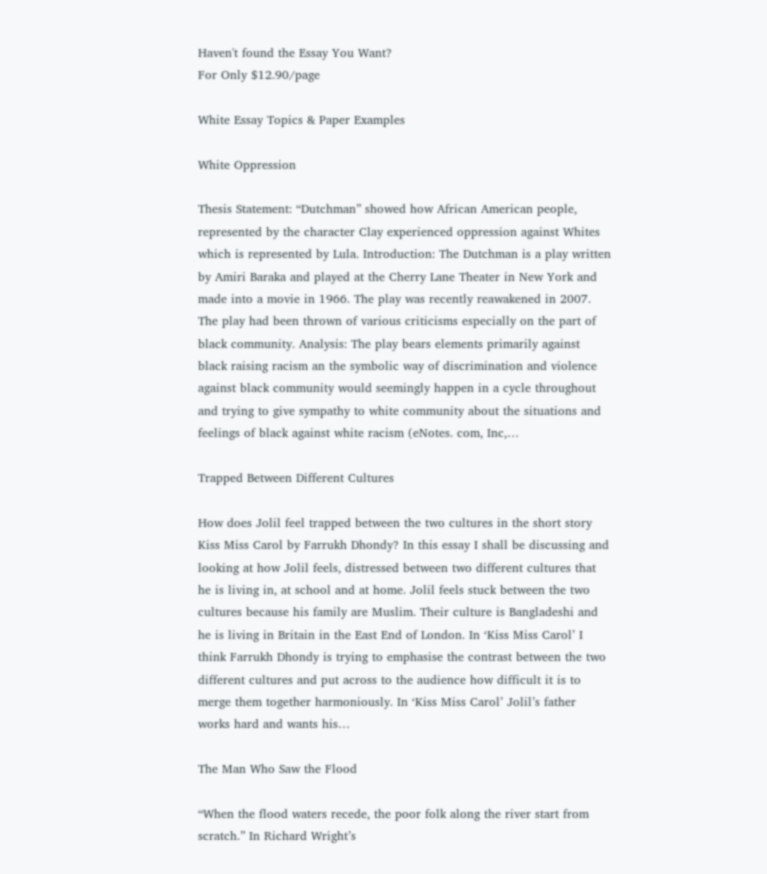Haven't found the Essay You Want?
For Only $12.90/page

White Essay Topics & Paper Examples

White Oppression

Thesis Statement: “Dutchman” showed how African American people, represented by the character Clay experienced oppression against Whites which is represented by Lula. Introduction: The Dutchman is a play written by Amiri Baraka and played at the Cherry Lane Theater in New York and made into a movie in 1966. The play was recently reawakened in 2007. The play had been thrown of various criticisms especially on the part of black community. Analysis: The play bears elements primarily against black raising racism an the symbolic way of discrimination and violence against black community would seemingly happen in a cycle throughout and trying to give sympathy to white community about the situations and feelings of black against white racism (eNotes. com, Inc,…

Trapped Between Different Cultures

How does Jolil feel trapped between the two cultures in the short story Kiss Miss Carol by Farrukh Dhondy? In this essay I shall be discussing and looking at how Jolil feels, distressed between two different cultures that he is living in, at school and at home. Jolil feels stuck between the two cultures because his family are Muslim. Their culture is Bangladeshi and he is living in Britain in the East End of London. In ‘Kiss Miss Carol’ I think Farrukh Dhondy is trying to emphasise the contrast between the two different cultures and put across to the audience how difficult it is to merge them together harmoniously. In ‘Kiss Miss Carol’ Jolil’s father works hard and wants his…

The Man Who Saw the Flood

“When the flood waters recede, the poor folk along the river start from scratch.” In Richard Wright’s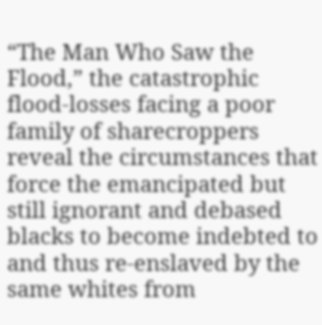“The Man Who Saw the Flood,” the catastrophic flood-losses facing a poor family of sharecroppers reveal the circumstances that force the emancipated but still ignorant and debased blacks to become indebted to and thus re-enslaved by the same whites from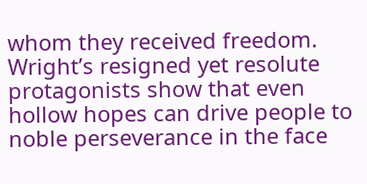whom they received freedom. Wright’s resigned yet resolute protagonists show that even hollow hopes can drive people to noble perseverance in the face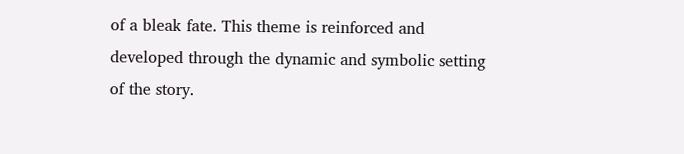of a bleak fate. This theme is reinforced and developed through the dynamic and symbolic setting of the story.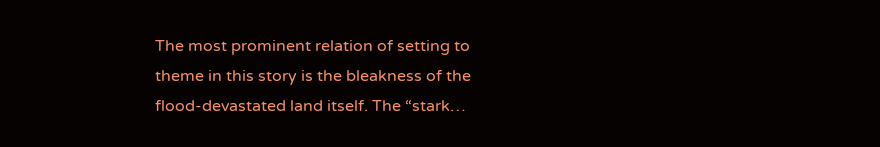The most prominent relation of setting to theme in this story is the bleakness of the flood-devastated land itself. The “stark…